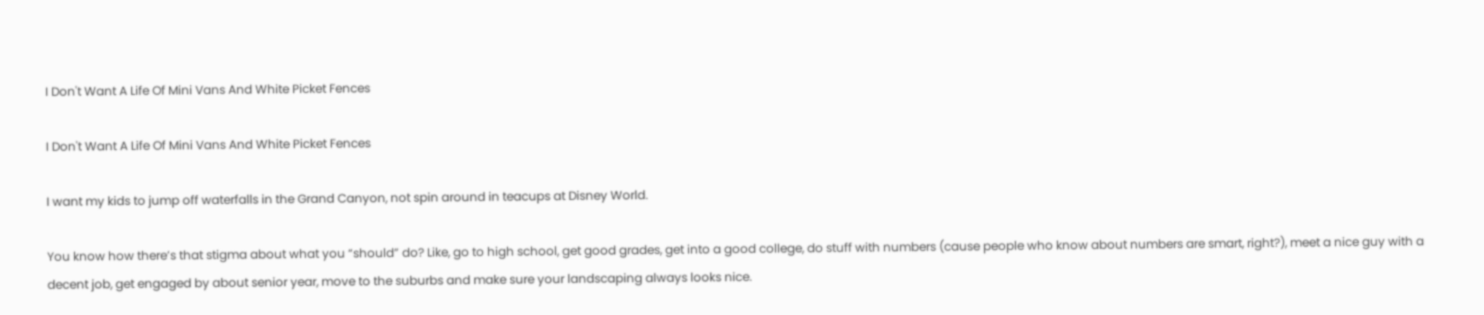I Don't Want A Life Of Mini Vans And White Picket Fences

I Don't Want A Life Of Mini Vans And White Picket Fences

I want my kids to jump off waterfalls in the Grand Canyon, not spin around in teacups at Disney World.

You know how there’s that stigma about what you “should” do? Like, go to high school, get good grades, get into a good college, do stuff with numbers (cause people who know about numbers are smart, right?), meet a nice guy with a decent job, get engaged by about senior year, move to the suburbs and make sure your landscaping always looks nice.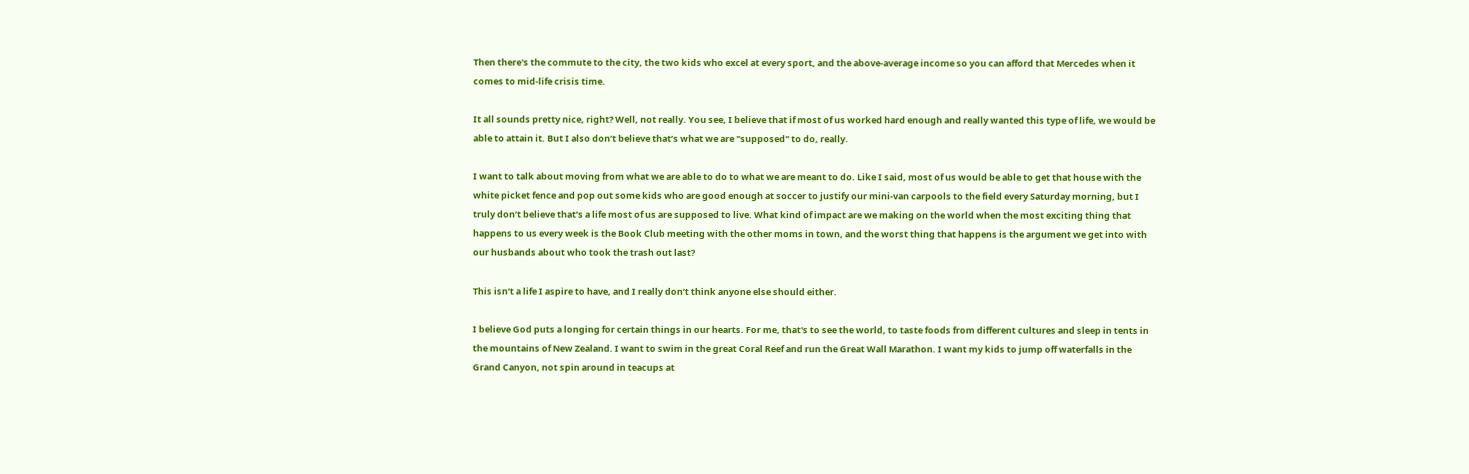Then there's the commute to the city, the two kids who excel at every sport, and the above-average income so you can afford that Mercedes when it comes to mid-life crisis time.

It all sounds pretty nice, right? Well, not really. You see, I believe that if most of us worked hard enough and really wanted this type of life, we would be able to attain it. But I also don’t believe that’s what we are "supposed" to do, really.

I want to talk about moving from what we are able to do to what we are meant to do. Like I said, most of us would be able to get that house with the white picket fence and pop out some kids who are good enough at soccer to justify our mini-van carpools to the field every Saturday morning, but I truly don’t believe that’s a life most of us are supposed to live. What kind of impact are we making on the world when the most exciting thing that happens to us every week is the Book Club meeting with the other moms in town, and the worst thing that happens is the argument we get into with our husbands about who took the trash out last?

This isn’t a life I aspire to have, and I really don’t think anyone else should either.

I believe God puts a longing for certain things in our hearts. For me, that's to see the world, to taste foods from different cultures and sleep in tents in the mountains of New Zealand. I want to swim in the great Coral Reef and run the Great Wall Marathon. I want my kids to jump off waterfalls in the Grand Canyon, not spin around in teacups at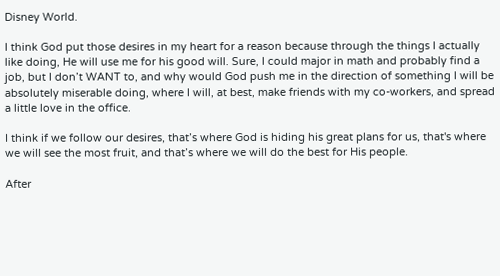Disney World.

I think God put those desires in my heart for a reason because through the things I actually like doing, He will use me for his good will. Sure, I could major in math and probably find a job, but I don’t WANT to, and why would God push me in the direction of something I will be absolutely miserable doing, where I will, at best, make friends with my co-workers, and spread a little love in the office.

I think if we follow our desires, that’s where God is hiding his great plans for us, that's where we will see the most fruit, and that’s where we will do the best for His people.

After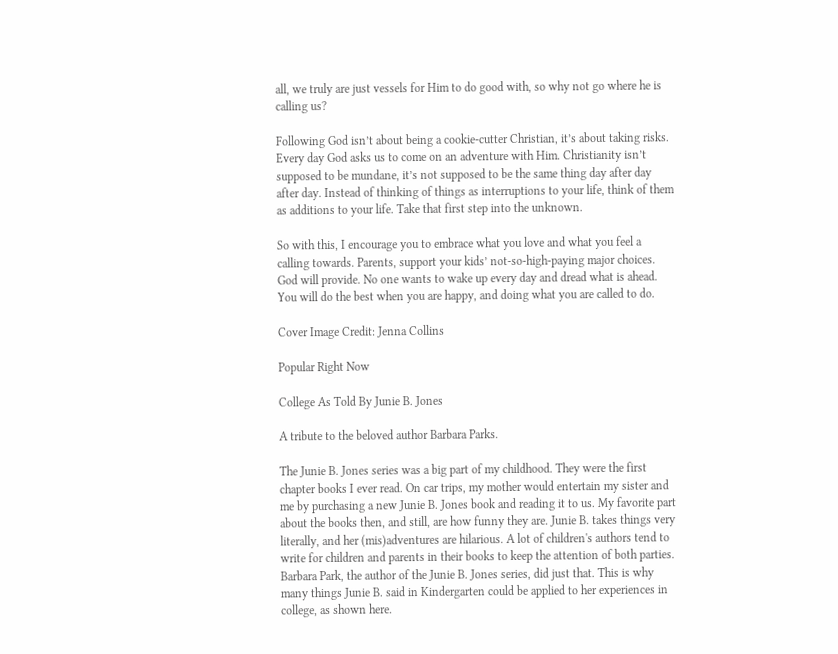all, we truly are just vessels for Him to do good with, so why not go where he is calling us?

Following God isn’t about being a cookie-cutter Christian, it’s about taking risks. Every day God asks us to come on an adventure with Him. Christianity isn’t supposed to be mundane, it’s not supposed to be the same thing day after day after day. Instead of thinking of things as interruptions to your life, think of them as additions to your life. Take that first step into the unknown.

So with this, I encourage you to embrace what you love and what you feel a calling towards. Parents, support your kids’ not-so-high-paying major choices. God will provide. No one wants to wake up every day and dread what is ahead. You will do the best when you are happy, and doing what you are called to do.

Cover Image Credit: Jenna Collins

Popular Right Now

College As Told By Junie B. Jones

A tribute to the beloved author Barbara Parks.

The Junie B. Jones series was a big part of my childhood. They were the first chapter books I ever read. On car trips, my mother would entertain my sister and me by purchasing a new Junie B. Jones book and reading it to us. My favorite part about the books then, and still, are how funny they are. Junie B. takes things very literally, and her (mis)adventures are hilarious. A lot of children's authors tend to write for children and parents in their books to keep the attention of both parties. Barbara Park, the author of the Junie B. Jones series, did just that. This is why many things Junie B. said in Kindergarten could be applied to her experiences in college, as shown here.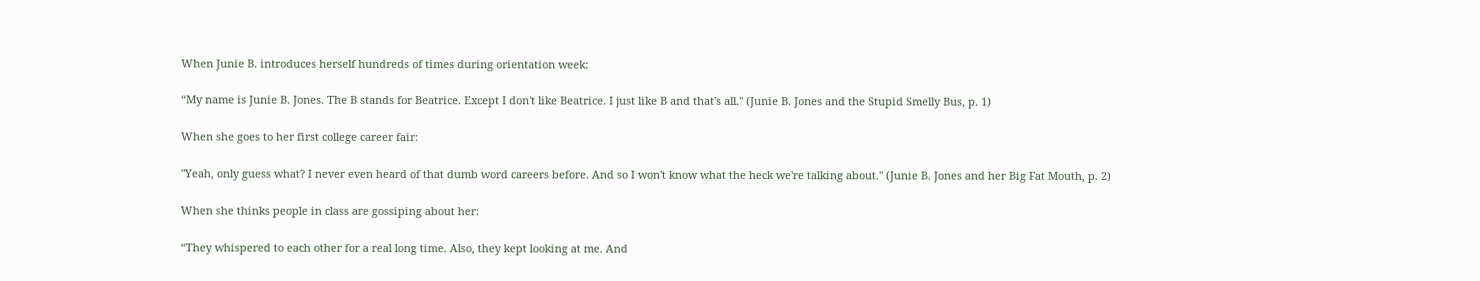When Junie B. introduces herself hundreds of times during orientation week:

“My name is Junie B. Jones. The B stands for Beatrice. Except I don't like Beatrice. I just like B and that's all." (Junie B. Jones and the Stupid Smelly Bus, p. 1)

When she goes to her first college career fair:

"Yeah, only guess what? I never even heard of that dumb word careers before. And so I won't know what the heck we're talking about." (Junie B. Jones and her Big Fat Mouth, p. 2)

When she thinks people in class are gossiping about her:

“They whispered to each other for a real long time. Also, they kept looking at me. And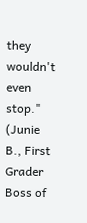they wouldn't even stop." (Junie B., First Grader Boss of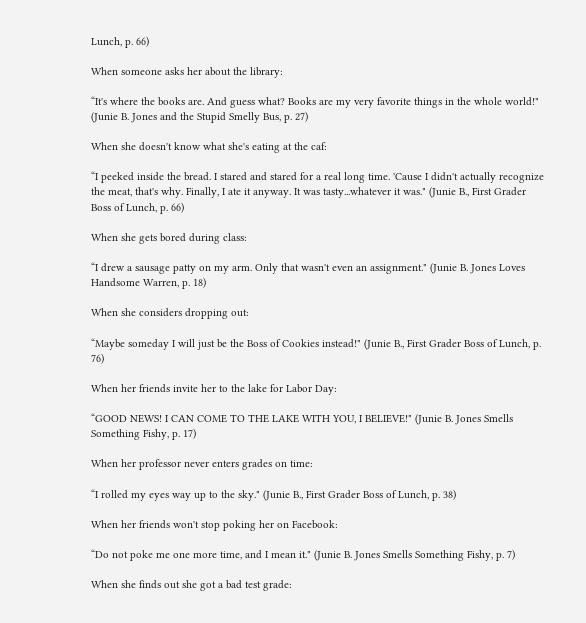Lunch, p. 66)

When someone asks her about the library:

“It's where the books are. And guess what? Books are my very favorite things in the whole world!" (Junie B. Jones and the Stupid Smelly Bus, p. 27)

When she doesn't know what she's eating at the caf:

“I peeked inside the bread. I stared and stared for a real long time. 'Cause I didn't actually recognize the meat, that's why. Finally, I ate it anyway. It was tasty...whatever it was." (Junie B., First Grader Boss of Lunch, p. 66)

When she gets bored during class:

“I drew a sausage patty on my arm. Only that wasn't even an assignment." (Junie B. Jones Loves Handsome Warren, p. 18)

When she considers dropping out:

“Maybe someday I will just be the Boss of Cookies instead!" (Junie B., First Grader Boss of Lunch, p. 76)

When her friends invite her to the lake for Labor Day:

“GOOD NEWS! I CAN COME TO THE LAKE WITH YOU, I BELIEVE!" (Junie B. Jones Smells Something Fishy, p. 17)

When her professor never enters grades on time:

“I rolled my eyes way up to the sky." (Junie B., First Grader Boss of Lunch, p. 38)

When her friends won't stop poking her on Facebook:

“Do not poke me one more time, and I mean it." (Junie B. Jones Smells Something Fishy, p. 7)

When she finds out she got a bad test grade: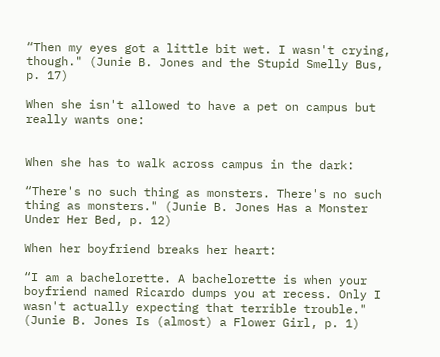“Then my eyes got a little bit wet. I wasn't crying, though." (Junie B. Jones and the Stupid Smelly Bus, p. 17)

When she isn't allowed to have a pet on campus but really wants one:


When she has to walk across campus in the dark:

“There's no such thing as monsters. There's no such thing as monsters." (Junie B. Jones Has a Monster Under Her Bed, p. 12)

When her boyfriend breaks her heart:

“I am a bachelorette. A bachelorette is when your boyfriend named Ricardo dumps you at recess. Only I wasn't actually expecting that terrible trouble." (Junie B. Jones Is (almost) a Flower Girl, p. 1)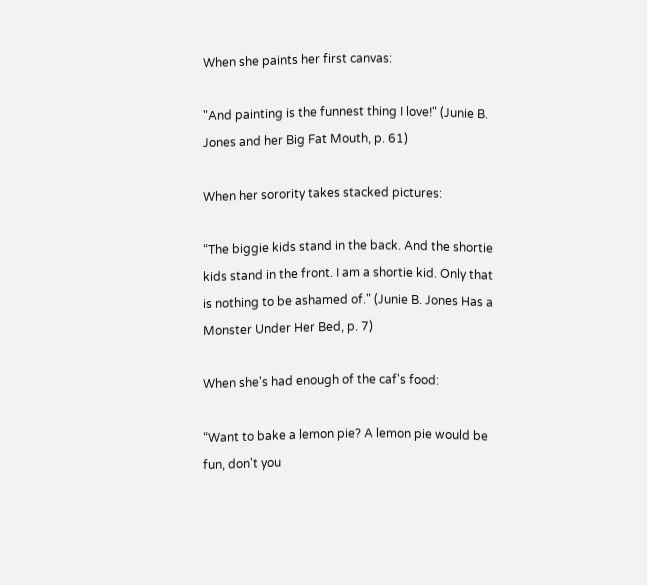When she paints her first canvas:

"And painting is the funnest thing I love!" (Junie B. Jones and her Big Fat Mouth, p. 61)

When her sorority takes stacked pictures:

“The biggie kids stand in the back. And the shortie kids stand in the front. I am a shortie kid. Only that is nothing to be ashamed of." (Junie B. Jones Has a Monster Under Her Bed, p. 7)

When she's had enough of the caf's food:

“Want to bake a lemon pie? A lemon pie would be fun, don't you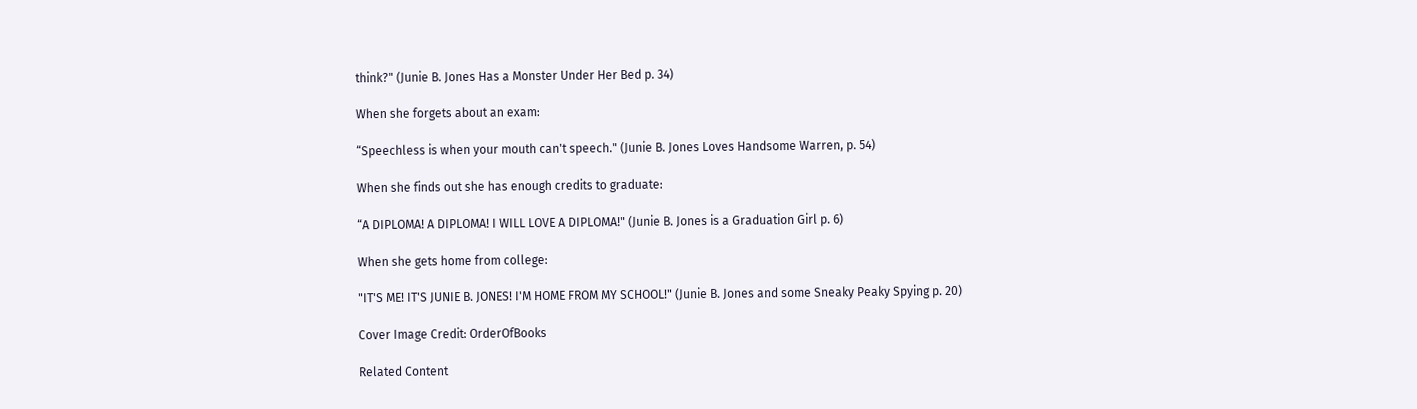think?" (Junie B. Jones Has a Monster Under Her Bed p. 34)

When she forgets about an exam:

“Speechless is when your mouth can't speech." (Junie B. Jones Loves Handsome Warren, p. 54)

When she finds out she has enough credits to graduate:

“A DIPLOMA! A DIPLOMA! I WILL LOVE A DIPLOMA!" (Junie B. Jones is a Graduation Girl p. 6)

When she gets home from college:

"IT'S ME! IT'S JUNIE B. JONES! I'M HOME FROM MY SCHOOL!" (Junie B. Jones and some Sneaky Peaky Spying p. 20)

Cover Image Credit: OrderOfBooks

Related Content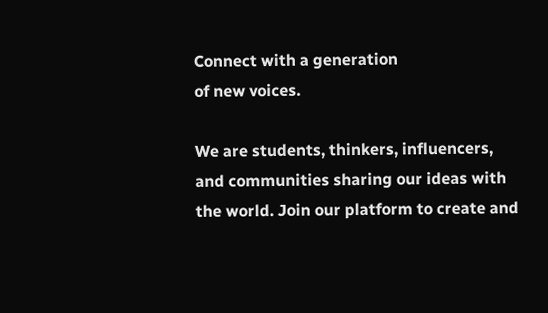Connect with a generation
of new voices.

We are students, thinkers, influencers, and communities sharing our ideas with the world. Join our platform to create and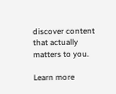discover content that actually matters to you.

Learn more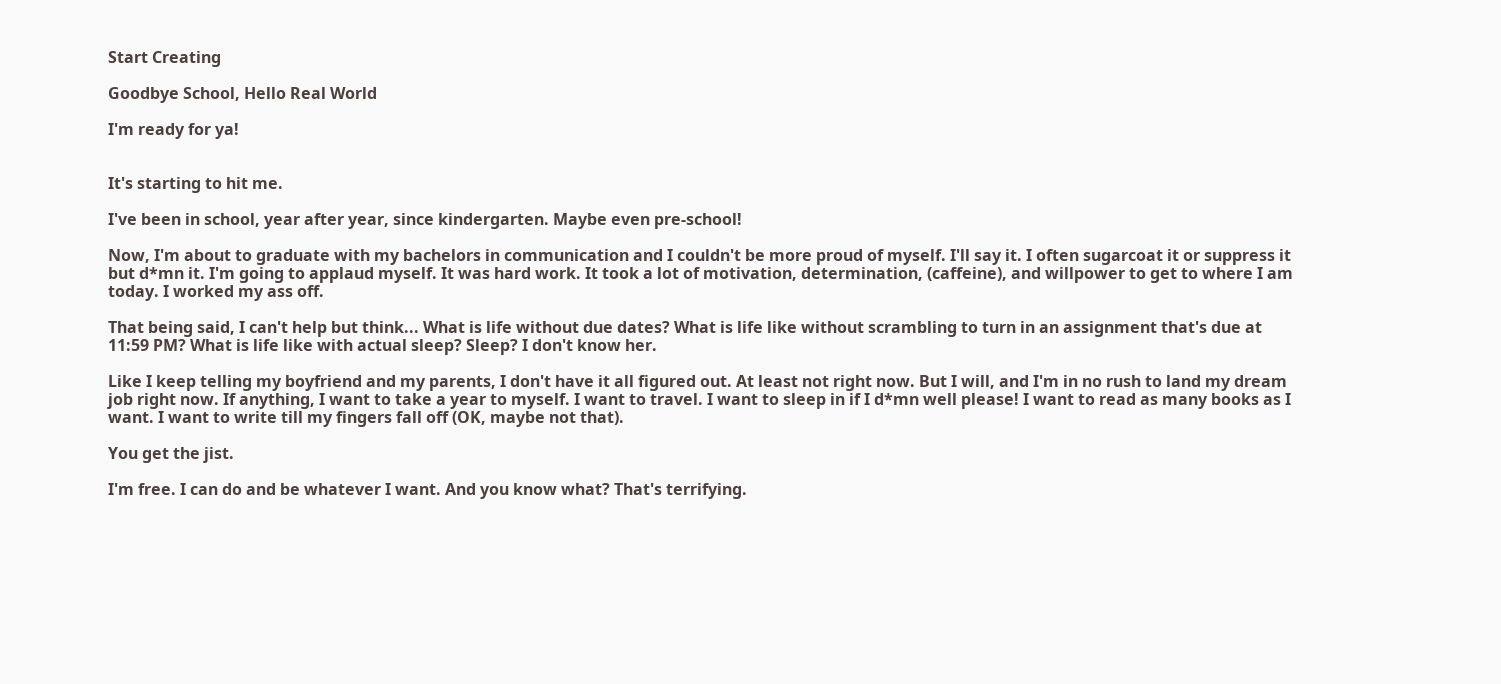Start Creating

Goodbye School, Hello Real World

I'm ready for ya!


It's starting to hit me.

I've been in school, year after year, since kindergarten. Maybe even pre-school!

Now, I'm about to graduate with my bachelors in communication and I couldn't be more proud of myself. I'll say it. I often sugarcoat it or suppress it but d*mn it. I'm going to applaud myself. It was hard work. It took a lot of motivation, determination, (caffeine), and willpower to get to where I am today. I worked my ass off.

That being said, I can't help but think... What is life without due dates? What is life like without scrambling to turn in an assignment that's due at 11:59 PM? What is life like with actual sleep? Sleep? I don't know her.

Like I keep telling my boyfriend and my parents, I don't have it all figured out. At least not right now. But I will, and I'm in no rush to land my dream job right now. If anything, I want to take a year to myself. I want to travel. I want to sleep in if I d*mn well please! I want to read as many books as I want. I want to write till my fingers fall off (OK, maybe not that).

You get the jist.

I'm free. I can do and be whatever I want. And you know what? That's terrifying.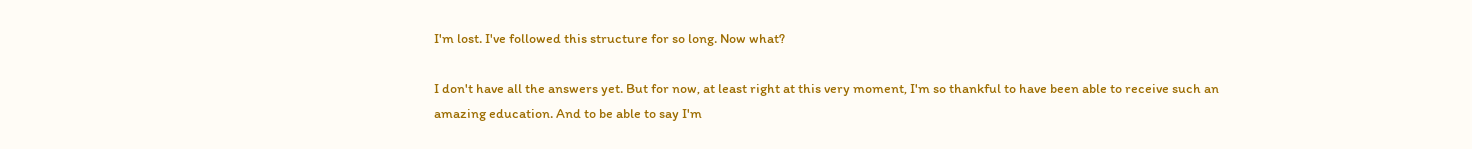I'm lost. I've followed this structure for so long. Now what?

I don't have all the answers yet. But for now, at least right at this very moment, I'm so thankful to have been able to receive such an amazing education. And to be able to say I'm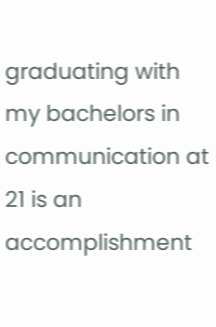graduating with my bachelors in communication at 21 is an accomplishment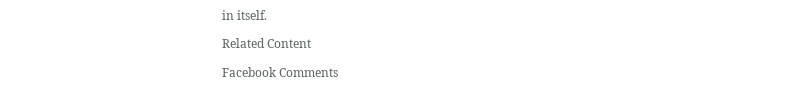in itself.

Related Content

Facebook Comments